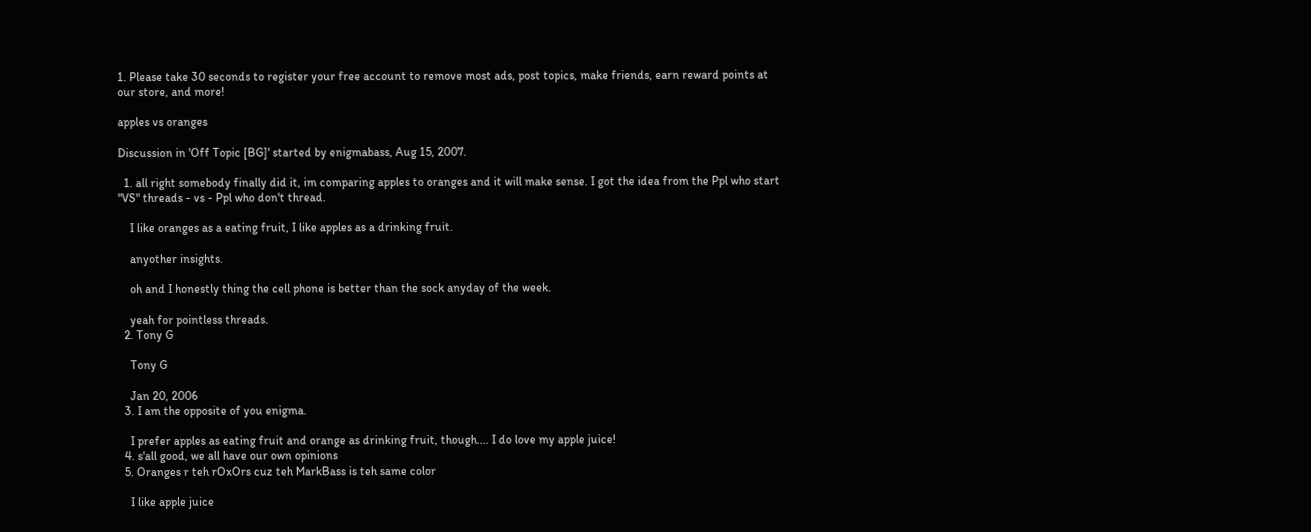1. Please take 30 seconds to register your free account to remove most ads, post topics, make friends, earn reward points at our store, and more!

apples vs oranges

Discussion in 'Off Topic [BG]' started by enigmabass, Aug 15, 2007.

  1. all right somebody finally did it, im comparing apples to oranges and it will make sense. I got the idea from the Ppl who start "VS" threads - vs - Ppl who don't thread.

    I like oranges as a eating fruit, I like apples as a drinking fruit.

    anyother insights.

    oh and I honestly thing the cell phone is better than the sock anyday of the week.

    yeah for pointless threads.
  2. Tony G

    Tony G

    Jan 20, 2006
  3. I am the opposite of you enigma.

    I prefer apples as eating fruit and orange as drinking fruit, though.... I do love my apple juice!
  4. s'all good, we all have our own opinions
  5. Oranges r teh rOxOrs cuz teh MarkBass is teh same color

    I like apple juice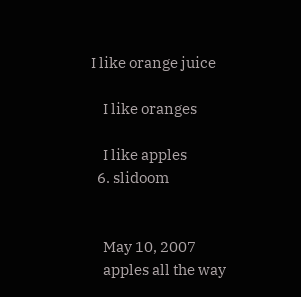I like orange juice

    I like oranges

    I like apples
  6. slidoom


    May 10, 2007
    apples all the way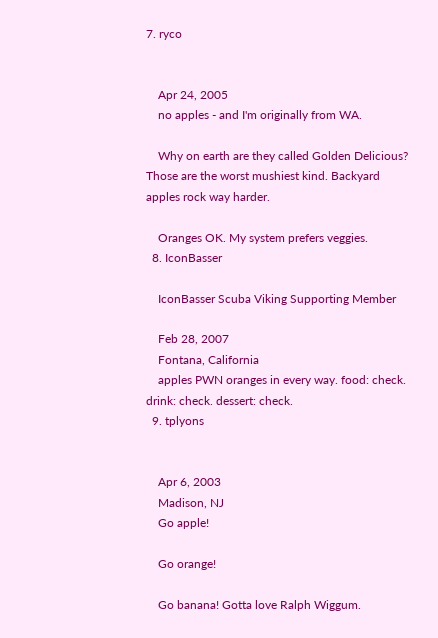7. ryco


    Apr 24, 2005
    no apples - and I'm originally from WA.

    Why on earth are they called Golden Delicious? Those are the worst mushiest kind. Backyard apples rock way harder.

    Oranges OK. My system prefers veggies.
  8. IconBasser

    IconBasser Scuba Viking Supporting Member

    Feb 28, 2007
    Fontana, California
    apples PWN oranges in every way. food: check. drink: check. dessert: check.
  9. tplyons


    Apr 6, 2003
    Madison, NJ
    Go apple!

    Go orange!

    Go banana! Gotta love Ralph Wiggum.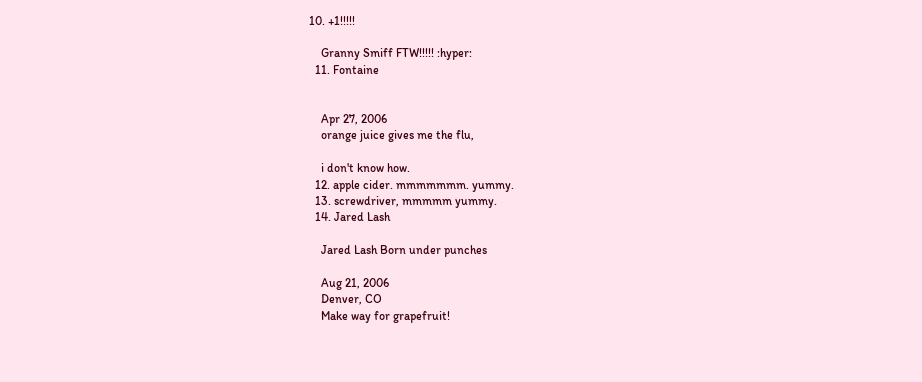10. +1!!!!!

    Granny Smiff FTW!!!!! :hyper:
  11. Fontaine


    Apr 27, 2006
    orange juice gives me the flu,

    i don't know how.
  12. apple cider. mmmmmmm. yummy.
  13. screwdriver, mmmmm yummy.
  14. Jared Lash

    Jared Lash Born under punches

    Aug 21, 2006
    Denver, CO
    Make way for grapefruit!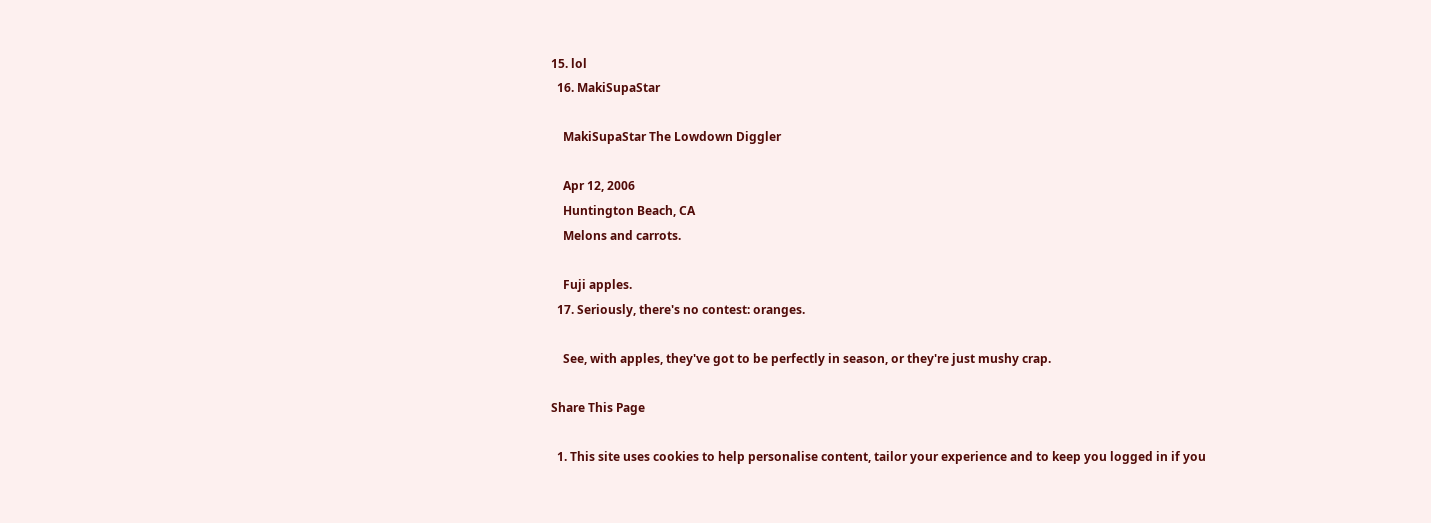15. lol
  16. MakiSupaStar

    MakiSupaStar The Lowdown Diggler

    Apr 12, 2006
    Huntington Beach, CA
    Melons and carrots.

    Fuji apples.
  17. Seriously, there's no contest: oranges.

    See, with apples, they've got to be perfectly in season, or they're just mushy crap.

Share This Page

  1. This site uses cookies to help personalise content, tailor your experience and to keep you logged in if you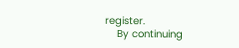register.
    By continuing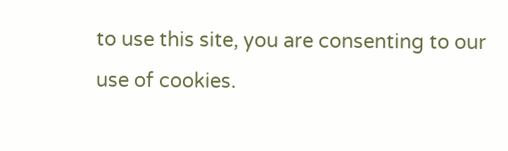to use this site, you are consenting to our use of cookies.